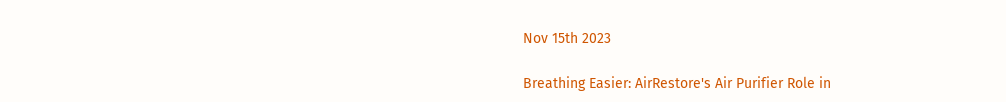Nov 15th 2023

Breathing Easier: AirRestore's Air Purifier Role in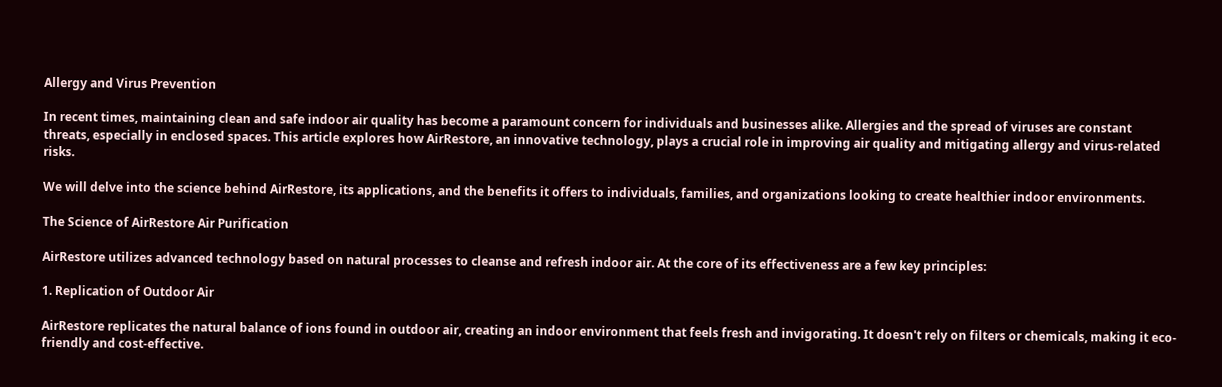Allergy and Virus Prevention

In recent times, maintaining clean and safe indoor air quality has become a paramount concern for individuals and businesses alike. Allergies and the spread of viruses are constant threats, especially in enclosed spaces. This article explores how AirRestore, an innovative technology, plays a crucial role in improving air quality and mitigating allergy and virus-related risks.

We will delve into the science behind AirRestore, its applications, and the benefits it offers to individuals, families, and organizations looking to create healthier indoor environments.

The Science of AirRestore Air Purification

AirRestore utilizes advanced technology based on natural processes to cleanse and refresh indoor air. At the core of its effectiveness are a few key principles:

1. Replication of Outdoor Air

AirRestore replicates the natural balance of ions found in outdoor air, creating an indoor environment that feels fresh and invigorating. It doesn't rely on filters or chemicals, making it eco-friendly and cost-effective.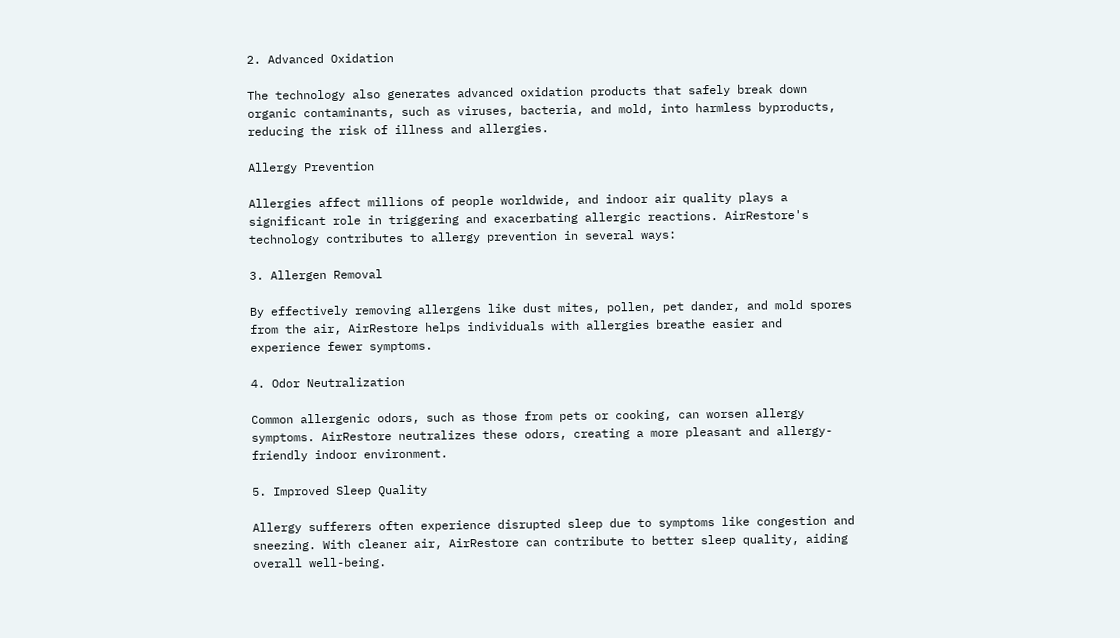2. Advanced Oxidation

The technology also generates advanced oxidation products that safely break down organic contaminants, such as viruses, bacteria, and mold, into harmless byproducts, reducing the risk of illness and allergies.

Allergy Prevention

Allergies affect millions of people worldwide, and indoor air quality plays a significant role in triggering and exacerbating allergic reactions. AirRestore's technology contributes to allergy prevention in several ways:

3. Allergen Removal

By effectively removing allergens like dust mites, pollen, pet dander, and mold spores from the air, AirRestore helps individuals with allergies breathe easier and experience fewer symptoms.

4. Odor Neutralization

Common allergenic odors, such as those from pets or cooking, can worsen allergy symptoms. AirRestore neutralizes these odors, creating a more pleasant and allergy-friendly indoor environment.

5. Improved Sleep Quality

Allergy sufferers often experience disrupted sleep due to symptoms like congestion and sneezing. With cleaner air, AirRestore can contribute to better sleep quality, aiding overall well-being.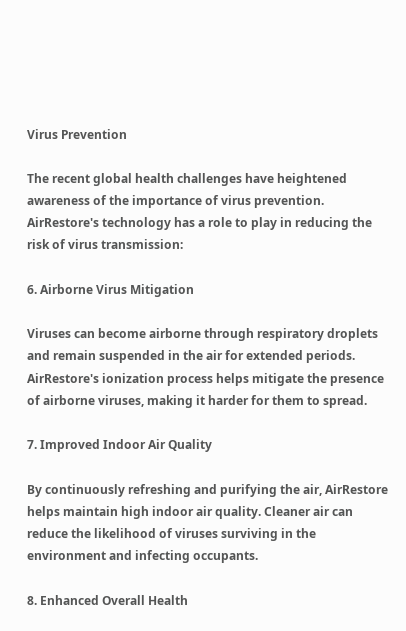Virus Prevention

The recent global health challenges have heightened awareness of the importance of virus prevention. AirRestore's technology has a role to play in reducing the risk of virus transmission:

6. Airborne Virus Mitigation

Viruses can become airborne through respiratory droplets and remain suspended in the air for extended periods. AirRestore's ionization process helps mitigate the presence of airborne viruses, making it harder for them to spread.

7. Improved Indoor Air Quality

By continuously refreshing and purifying the air, AirRestore helps maintain high indoor air quality. Cleaner air can reduce the likelihood of viruses surviving in the environment and infecting occupants.

8. Enhanced Overall Health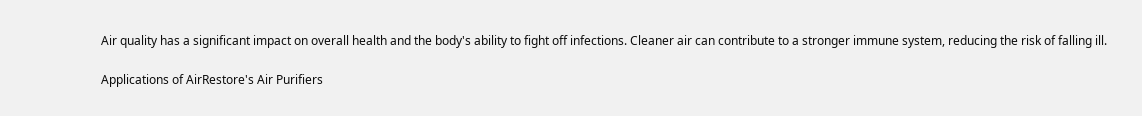Air quality has a significant impact on overall health and the body's ability to fight off infections. Cleaner air can contribute to a stronger immune system, reducing the risk of falling ill.

Applications of AirRestore's Air Purifiers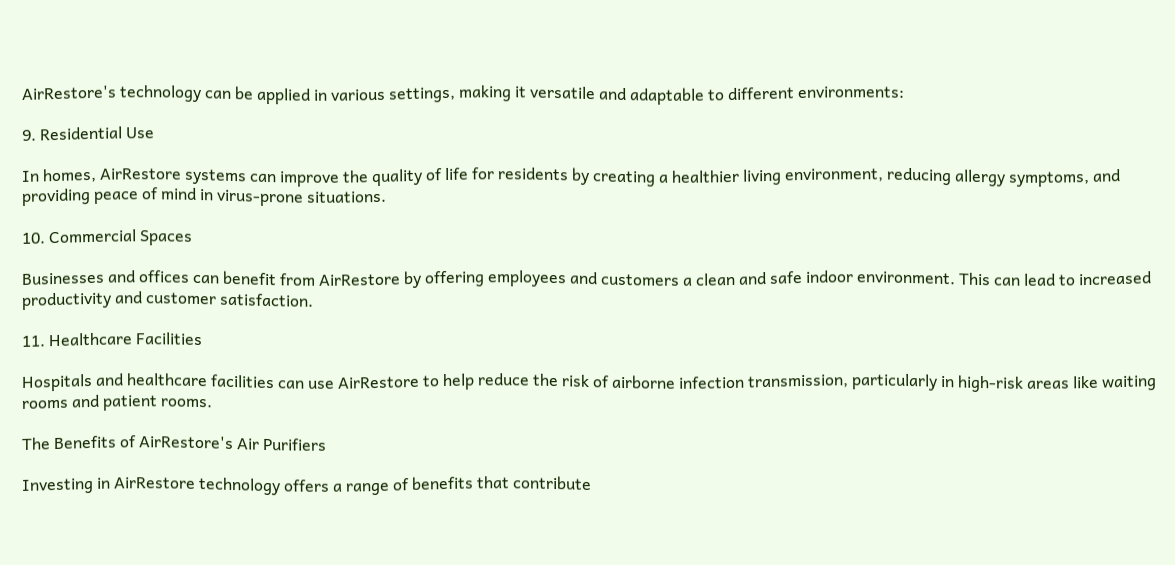AirRestore's technology can be applied in various settings, making it versatile and adaptable to different environments:

9. Residential Use

In homes, AirRestore systems can improve the quality of life for residents by creating a healthier living environment, reducing allergy symptoms, and providing peace of mind in virus-prone situations.

10. Commercial Spaces

Businesses and offices can benefit from AirRestore by offering employees and customers a clean and safe indoor environment. This can lead to increased productivity and customer satisfaction.

11. Healthcare Facilities

Hospitals and healthcare facilities can use AirRestore to help reduce the risk of airborne infection transmission, particularly in high-risk areas like waiting rooms and patient rooms.

The Benefits of AirRestore's Air Purifiers

Investing in AirRestore technology offers a range of benefits that contribute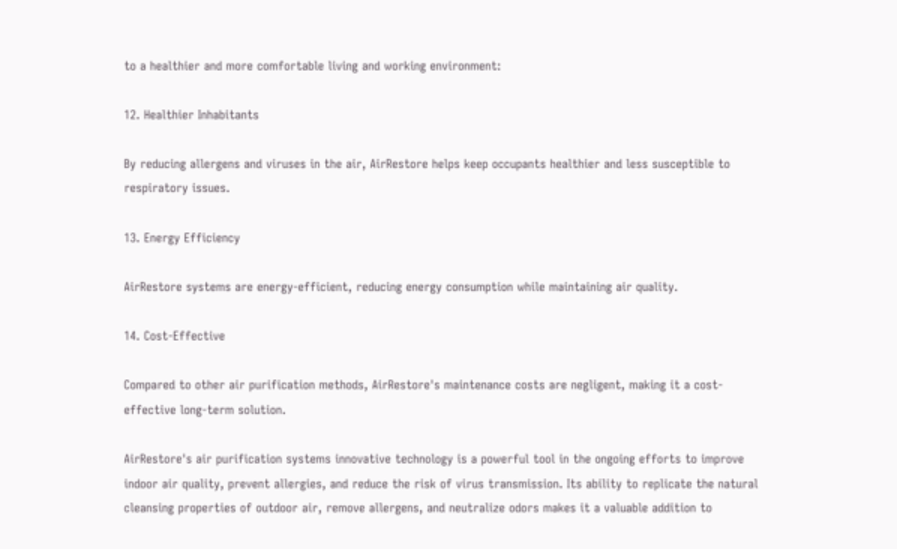to a healthier and more comfortable living and working environment:

12. Healthier Inhabitants

By reducing allergens and viruses in the air, AirRestore helps keep occupants healthier and less susceptible to respiratory issues.

13. Energy Efficiency

AirRestore systems are energy-efficient, reducing energy consumption while maintaining air quality.

14. Cost-Effective

Compared to other air purification methods, AirRestore's maintenance costs are negligent, making it a cost-effective long-term solution.

AirRestore's air purification systems innovative technology is a powerful tool in the ongoing efforts to improve indoor air quality, prevent allergies, and reduce the risk of virus transmission. Its ability to replicate the natural cleansing properties of outdoor air, remove allergens, and neutralize odors makes it a valuable addition to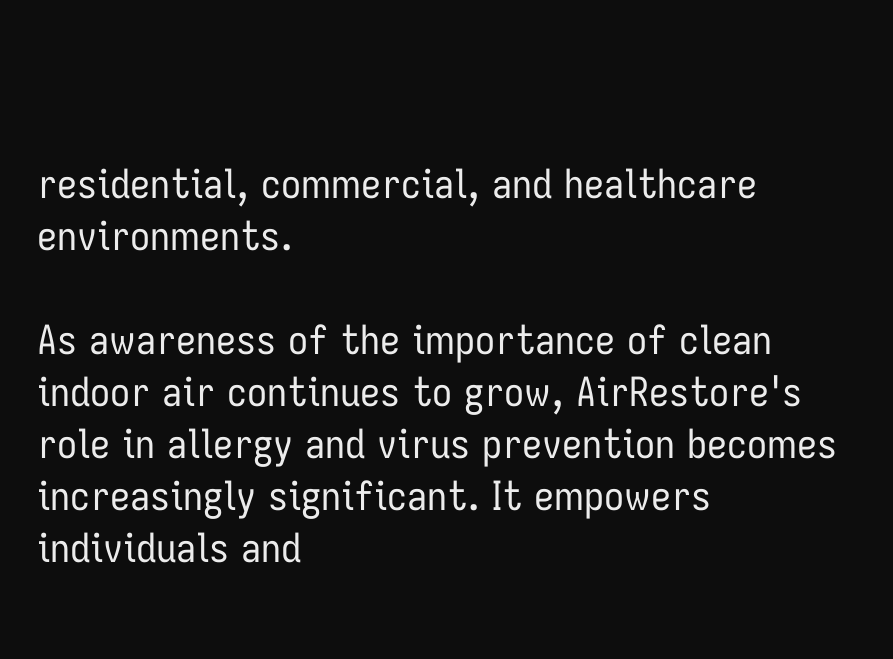residential, commercial, and healthcare environments.

As awareness of the importance of clean indoor air continues to grow, AirRestore's role in allergy and virus prevention becomes increasingly significant. It empowers individuals and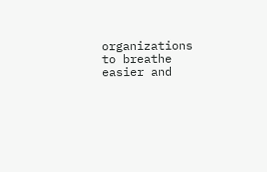organizations to breathe easier and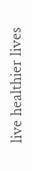live healthier lives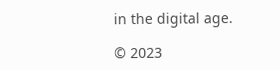in the digital age.

© 2023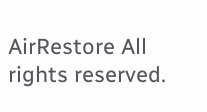AirRestore All rights reserved.